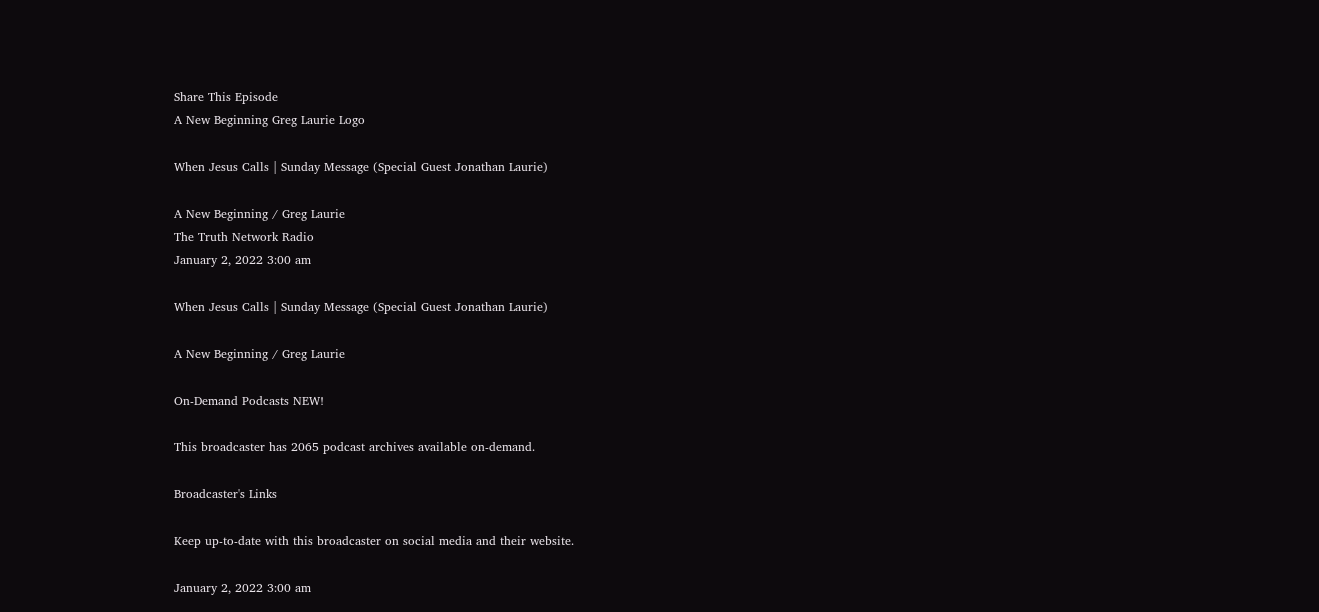Share This Episode
A New Beginning Greg Laurie Logo

When Jesus Calls | Sunday Message (Special Guest Jonathan Laurie)

A New Beginning / Greg Laurie
The Truth Network Radio
January 2, 2022 3:00 am

When Jesus Calls | Sunday Message (Special Guest Jonathan Laurie)

A New Beginning / Greg Laurie

On-Demand Podcasts NEW!

This broadcaster has 2065 podcast archives available on-demand.

Broadcaster's Links

Keep up-to-date with this broadcaster on social media and their website.

January 2, 2022 3:00 am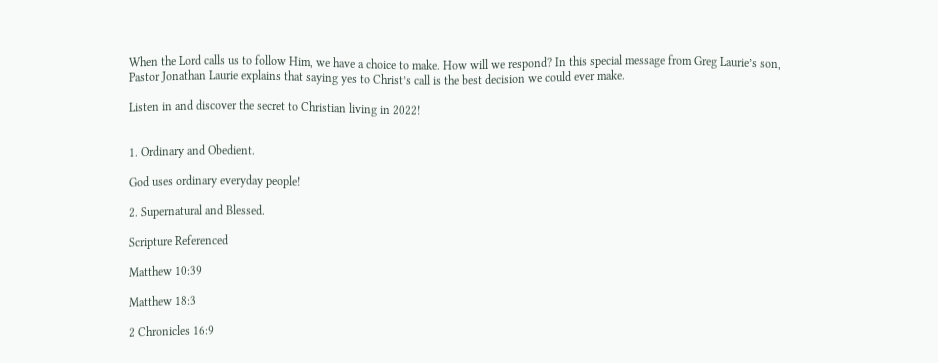When the Lord calls us to follow Him, we have a choice to make. How will we respond? In this special message from Greg Laurie’s son, Pastor Jonathan Laurie explains that saying yes to Christ’s call is the best decision we could ever make.

Listen in and discover the secret to Christian living in 2022!


1. Ordinary and Obedient.

God uses ordinary everyday people!

2. Supernatural and Blessed.

Scripture Referenced

Matthew 10:39

Matthew 18:3

2 Chronicles 16:9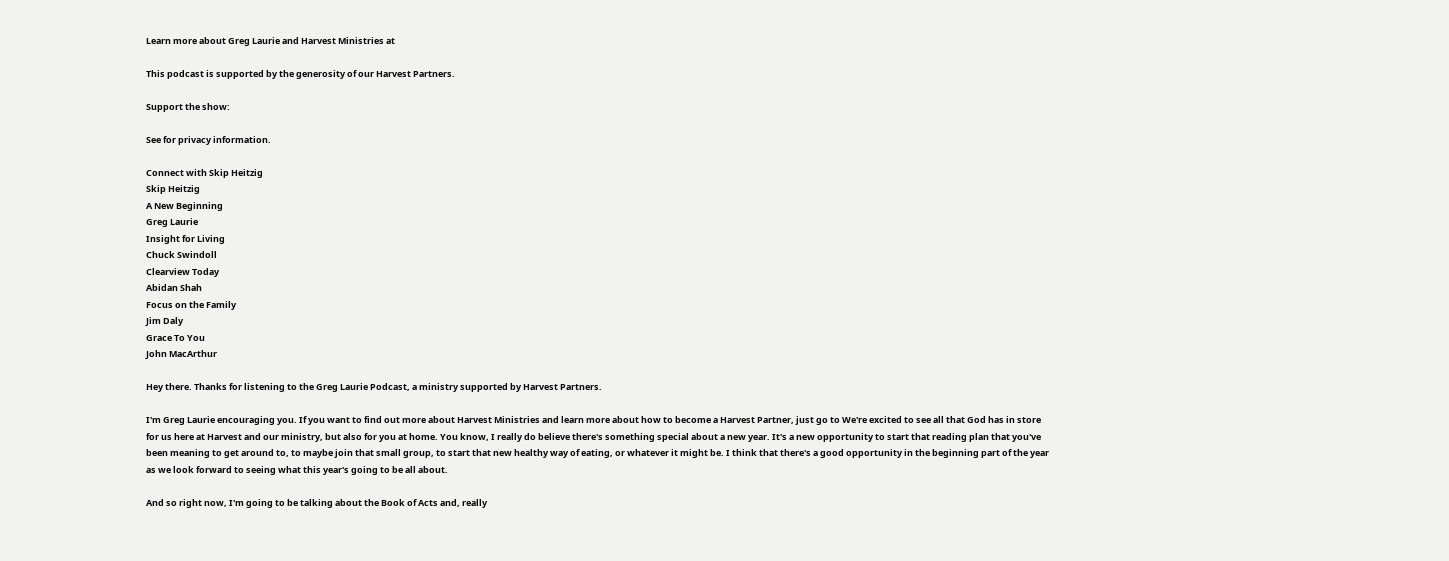Learn more about Greg Laurie and Harvest Ministries at

This podcast is supported by the generosity of our Harvest Partners.

Support the show:

See for privacy information.

Connect with Skip Heitzig
Skip Heitzig
A New Beginning
Greg Laurie
Insight for Living
Chuck Swindoll
Clearview Today
Abidan Shah
Focus on the Family
Jim Daly
Grace To You
John MacArthur

Hey there. Thanks for listening to the Greg Laurie Podcast, a ministry supported by Harvest Partners.

I'm Greg Laurie encouraging you. If you want to find out more about Harvest Ministries and learn more about how to become a Harvest Partner, just go to We're excited to see all that God has in store for us here at Harvest and our ministry, but also for you at home. You know, I really do believe there's something special about a new year. It's a new opportunity to start that reading plan that you've been meaning to get around to, to maybe join that small group, to start that new healthy way of eating, or whatever it might be. I think that there's a good opportunity in the beginning part of the year as we look forward to seeing what this year's going to be all about.

And so right now, I'm going to be talking about the Book of Acts and, really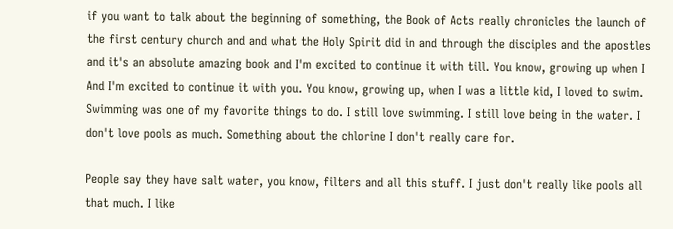if you want to talk about the beginning of something, the Book of Acts really chronicles the launch of the first century church and and what the Holy Spirit did in and through the disciples and the apostles and it's an absolute amazing book and I'm excited to continue it with till. You know, growing up when I And I'm excited to continue it with you. You know, growing up, when I was a little kid, I loved to swim. Swimming was one of my favorite things to do. I still love swimming. I still love being in the water. I don't love pools as much. Something about the chlorine I don't really care for.

People say they have salt water, you know, filters and all this stuff. I just don't really like pools all that much. I like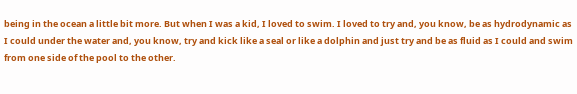being in the ocean a little bit more. But when I was a kid, I loved to swim. I loved to try and, you know, be as hydrodynamic as I could under the water and, you know, try and kick like a seal or like a dolphin and just try and be as fluid as I could and swim from one side of the pool to the other.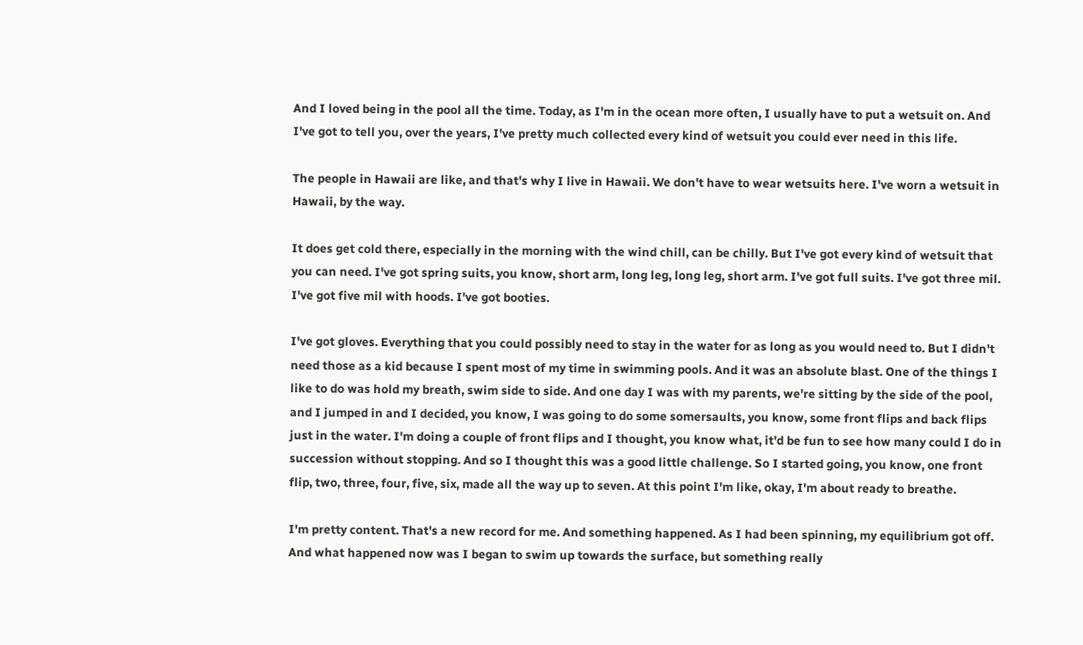And I loved being in the pool all the time. Today, as I'm in the ocean more often, I usually have to put a wetsuit on. And I've got to tell you, over the years, I've pretty much collected every kind of wetsuit you could ever need in this life.

The people in Hawaii are like, and that's why I live in Hawaii. We don't have to wear wetsuits here. I've worn a wetsuit in Hawaii, by the way.

It does get cold there, especially in the morning with the wind chill, can be chilly. But I've got every kind of wetsuit that you can need. I've got spring suits, you know, short arm, long leg, long leg, short arm. I've got full suits. I've got three mil. I've got five mil with hoods. I've got booties.

I've got gloves. Everything that you could possibly need to stay in the water for as long as you would need to. But I didn't need those as a kid because I spent most of my time in swimming pools. And it was an absolute blast. One of the things I like to do was hold my breath, swim side to side. And one day I was with my parents, we're sitting by the side of the pool, and I jumped in and I decided, you know, I was going to do some somersaults, you know, some front flips and back flips just in the water. I'm doing a couple of front flips and I thought, you know what, it'd be fun to see how many could I do in succession without stopping. And so I thought this was a good little challenge. So I started going, you know, one front flip, two, three, four, five, six, made all the way up to seven. At this point I'm like, okay, I'm about ready to breathe.

I'm pretty content. That's a new record for me. And something happened. As I had been spinning, my equilibrium got off. And what happened now was I began to swim up towards the surface, but something really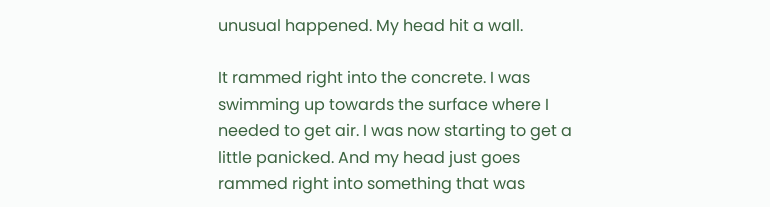unusual happened. My head hit a wall.

It rammed right into the concrete. I was swimming up towards the surface where I needed to get air. I was now starting to get a little panicked. And my head just goes rammed right into something that was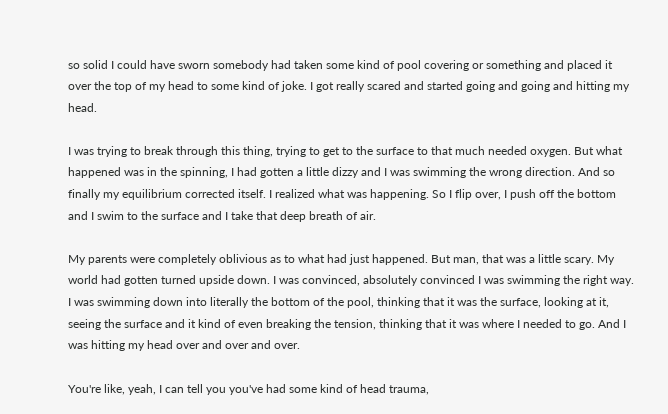so solid I could have sworn somebody had taken some kind of pool covering or something and placed it over the top of my head to some kind of joke. I got really scared and started going and going and hitting my head.

I was trying to break through this thing, trying to get to the surface to that much needed oxygen. But what happened was in the spinning, I had gotten a little dizzy and I was swimming the wrong direction. And so finally my equilibrium corrected itself. I realized what was happening. So I flip over, I push off the bottom and I swim to the surface and I take that deep breath of air.

My parents were completely oblivious as to what had just happened. But man, that was a little scary. My world had gotten turned upside down. I was convinced, absolutely convinced I was swimming the right way. I was swimming down into literally the bottom of the pool, thinking that it was the surface, looking at it, seeing the surface and it kind of even breaking the tension, thinking that it was where I needed to go. And I was hitting my head over and over and over.

You're like, yeah, I can tell you you've had some kind of head trauma,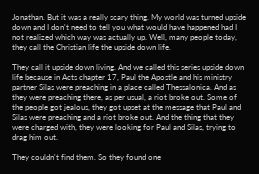Jonathan. But it was a really scary thing. My world was turned upside down and I don't need to tell you what would have happened had I not realized which way was actually up. Well, many people today, they call the Christian life the upside down life.

They call it upside down living. And we called this series upside down life because in Acts chapter 17, Paul the Apostle and his ministry partner Silas were preaching in a place called Thessalonica. And as they were preaching there, as per usual, a riot broke out. Some of the people got jealous, they got upset at the message that Paul and Silas were preaching and a riot broke out. And the thing that they were charged with, they were looking for Paul and Silas, trying to drag him out.

They couldn't find them. So they found one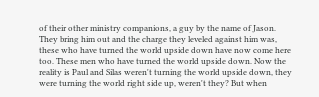of their other ministry companions, a guy by the name of Jason. They bring him out and the charge they leveled against him was, these who have turned the world upside down have now come here too. These men who have turned the world upside down. Now the reality is Paul and Silas weren't turning the world upside down, they were turning the world right side up, weren't they? But when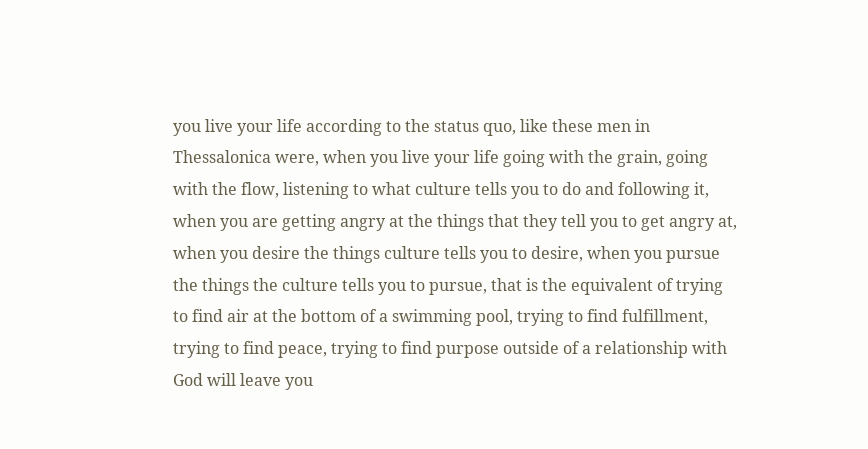you live your life according to the status quo, like these men in Thessalonica were, when you live your life going with the grain, going with the flow, listening to what culture tells you to do and following it, when you are getting angry at the things that they tell you to get angry at, when you desire the things culture tells you to desire, when you pursue the things the culture tells you to pursue, that is the equivalent of trying to find air at the bottom of a swimming pool, trying to find fulfillment, trying to find peace, trying to find purpose outside of a relationship with God will leave you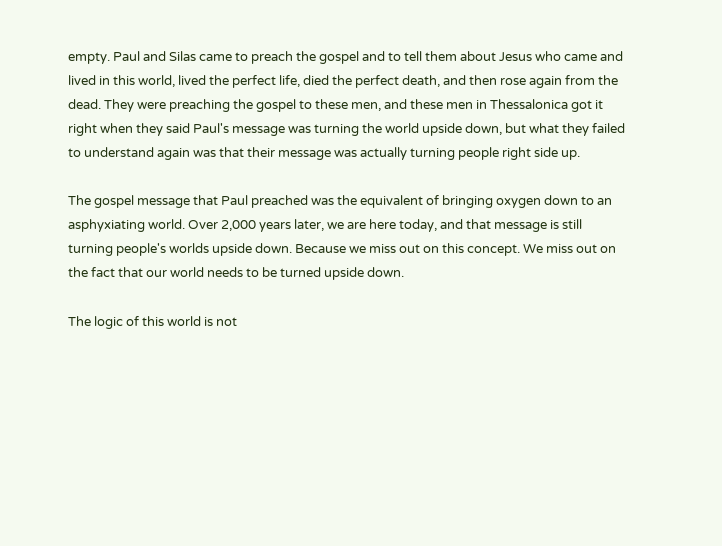empty. Paul and Silas came to preach the gospel and to tell them about Jesus who came and lived in this world, lived the perfect life, died the perfect death, and then rose again from the dead. They were preaching the gospel to these men, and these men in Thessalonica got it right when they said Paul's message was turning the world upside down, but what they failed to understand again was that their message was actually turning people right side up.

The gospel message that Paul preached was the equivalent of bringing oxygen down to an asphyxiating world. Over 2,000 years later, we are here today, and that message is still turning people's worlds upside down. Because we miss out on this concept. We miss out on the fact that our world needs to be turned upside down.

The logic of this world is not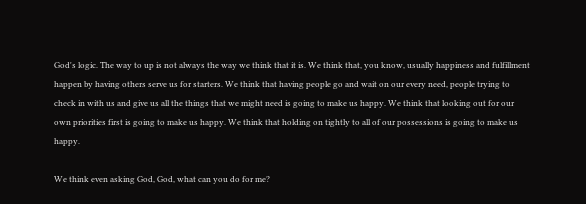God's logic. The way to up is not always the way we think that it is. We think that, you know, usually happiness and fulfillment happen by having others serve us for starters. We think that having people go and wait on our every need, people trying to check in with us and give us all the things that we might need is going to make us happy. We think that looking out for our own priorities first is going to make us happy. We think that holding on tightly to all of our possessions is going to make us happy.

We think even asking God, God, what can you do for me?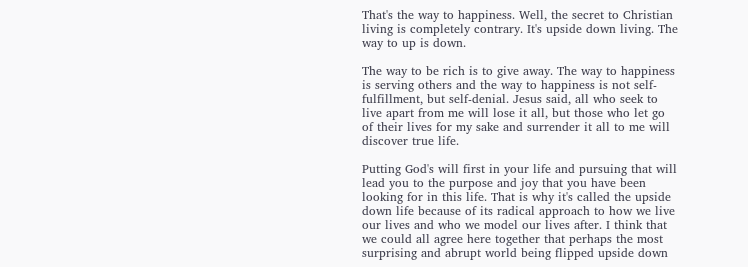That's the way to happiness. Well, the secret to Christian living is completely contrary. It's upside down living. The way to up is down.

The way to be rich is to give away. The way to happiness is serving others and the way to happiness is not self-fulfillment, but self-denial. Jesus said, all who seek to live apart from me will lose it all, but those who let go of their lives for my sake and surrender it all to me will discover true life.

Putting God's will first in your life and pursuing that will lead you to the purpose and joy that you have been looking for in this life. That is why it's called the upside down life because of its radical approach to how we live our lives and who we model our lives after. I think that we could all agree here together that perhaps the most surprising and abrupt world being flipped upside down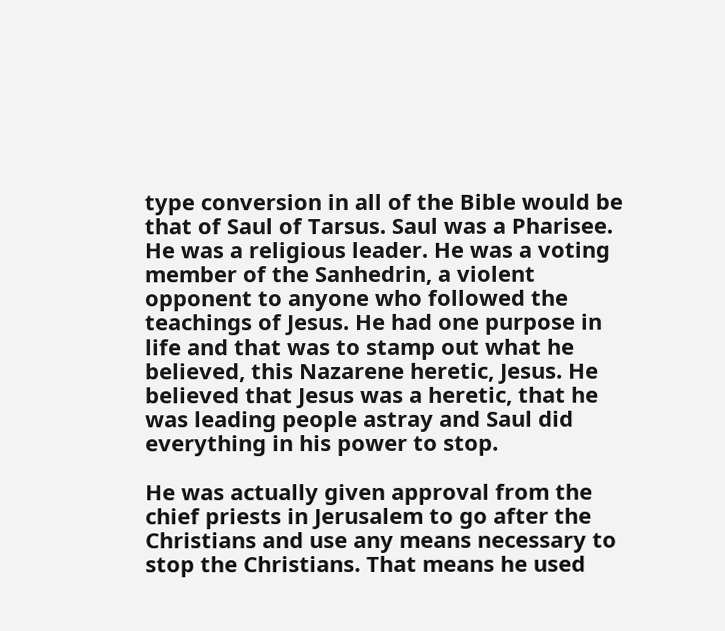type conversion in all of the Bible would be that of Saul of Tarsus. Saul was a Pharisee. He was a religious leader. He was a voting member of the Sanhedrin, a violent opponent to anyone who followed the teachings of Jesus. He had one purpose in life and that was to stamp out what he believed, this Nazarene heretic, Jesus. He believed that Jesus was a heretic, that he was leading people astray and Saul did everything in his power to stop.

He was actually given approval from the chief priests in Jerusalem to go after the Christians and use any means necessary to stop the Christians. That means he used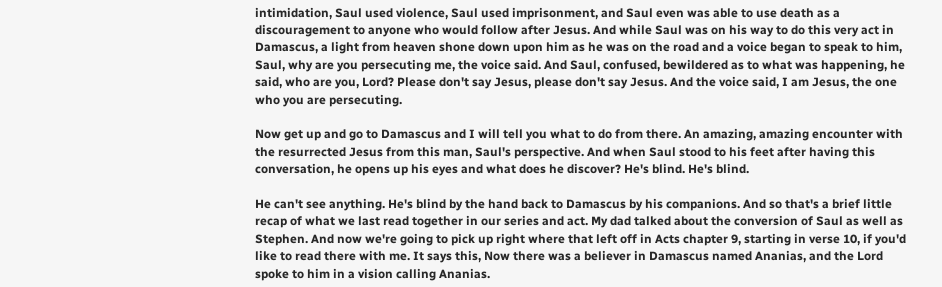intimidation, Saul used violence, Saul used imprisonment, and Saul even was able to use death as a discouragement to anyone who would follow after Jesus. And while Saul was on his way to do this very act in Damascus, a light from heaven shone down upon him as he was on the road and a voice began to speak to him, Saul, why are you persecuting me, the voice said. And Saul, confused, bewildered as to what was happening, he said, who are you, Lord? Please don't say Jesus, please don't say Jesus. And the voice said, I am Jesus, the one who you are persecuting.

Now get up and go to Damascus and I will tell you what to do from there. An amazing, amazing encounter with the resurrected Jesus from this man, Saul's perspective. And when Saul stood to his feet after having this conversation, he opens up his eyes and what does he discover? He's blind. He's blind.

He can't see anything. He's blind by the hand back to Damascus by his companions. And so that's a brief little recap of what we last read together in our series and act. My dad talked about the conversion of Saul as well as Stephen. And now we're going to pick up right where that left off in Acts chapter 9, starting in verse 10, if you'd like to read there with me. It says this, Now there was a believer in Damascus named Ananias, and the Lord spoke to him in a vision calling Ananias.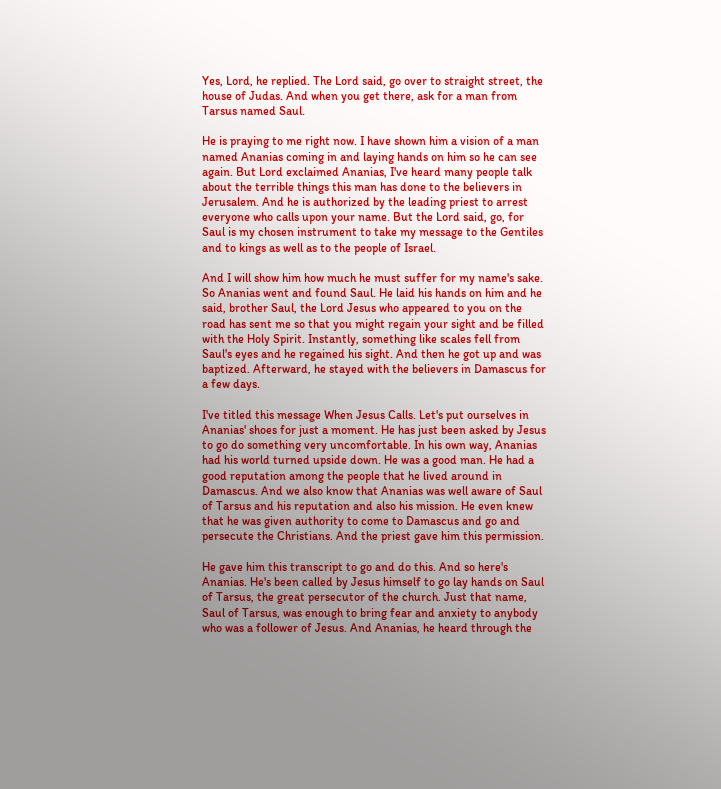Yes, Lord, he replied. The Lord said, go over to straight street, the house of Judas. And when you get there, ask for a man from Tarsus named Saul.

He is praying to me right now. I have shown him a vision of a man named Ananias coming in and laying hands on him so he can see again. But Lord exclaimed Ananias, I've heard many people talk about the terrible things this man has done to the believers in Jerusalem. And he is authorized by the leading priest to arrest everyone who calls upon your name. But the Lord said, go, for Saul is my chosen instrument to take my message to the Gentiles and to kings as well as to the people of Israel.

And I will show him how much he must suffer for my name's sake. So Ananias went and found Saul. He laid his hands on him and he said, brother Saul, the Lord Jesus who appeared to you on the road has sent me so that you might regain your sight and be filled with the Holy Spirit. Instantly, something like scales fell from Saul's eyes and he regained his sight. And then he got up and was baptized. Afterward, he stayed with the believers in Damascus for a few days.

I've titled this message When Jesus Calls. Let's put ourselves in Ananias' shoes for just a moment. He has just been asked by Jesus to go do something very uncomfortable. In his own way, Ananias had his world turned upside down. He was a good man. He had a good reputation among the people that he lived around in Damascus. And we also know that Ananias was well aware of Saul of Tarsus and his reputation and also his mission. He even knew that he was given authority to come to Damascus and go and persecute the Christians. And the priest gave him this permission.

He gave him this transcript to go and do this. And so here's Ananias. He's been called by Jesus himself to go lay hands on Saul of Tarsus, the great persecutor of the church. Just that name, Saul of Tarsus, was enough to bring fear and anxiety to anybody who was a follower of Jesus. And Ananias, he heard through the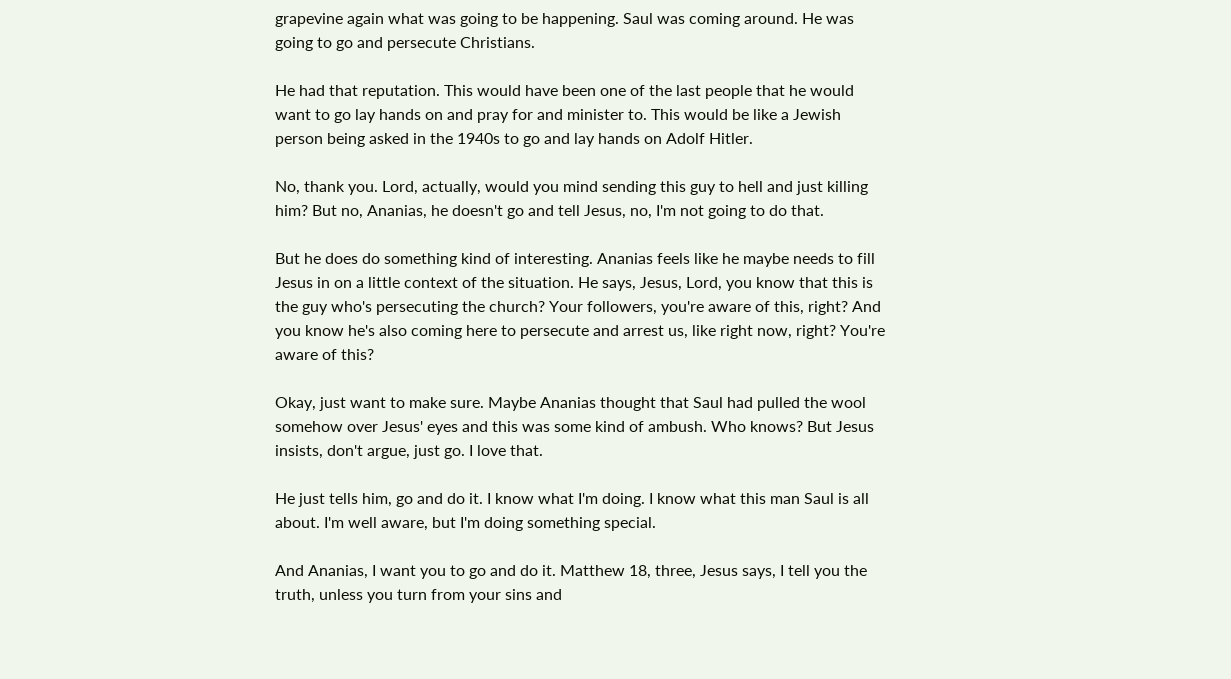grapevine again what was going to be happening. Saul was coming around. He was going to go and persecute Christians.

He had that reputation. This would have been one of the last people that he would want to go lay hands on and pray for and minister to. This would be like a Jewish person being asked in the 1940s to go and lay hands on Adolf Hitler.

No, thank you. Lord, actually, would you mind sending this guy to hell and just killing him? But no, Ananias, he doesn't go and tell Jesus, no, I'm not going to do that.

But he does do something kind of interesting. Ananias feels like he maybe needs to fill Jesus in on a little context of the situation. He says, Jesus, Lord, you know that this is the guy who's persecuting the church? Your followers, you're aware of this, right? And you know he's also coming here to persecute and arrest us, like right now, right? You're aware of this?

Okay, just want to make sure. Maybe Ananias thought that Saul had pulled the wool somehow over Jesus' eyes and this was some kind of ambush. Who knows? But Jesus insists, don't argue, just go. I love that.

He just tells him, go and do it. I know what I'm doing. I know what this man Saul is all about. I'm well aware, but I'm doing something special.

And Ananias, I want you to go and do it. Matthew 18, three, Jesus says, I tell you the truth, unless you turn from your sins and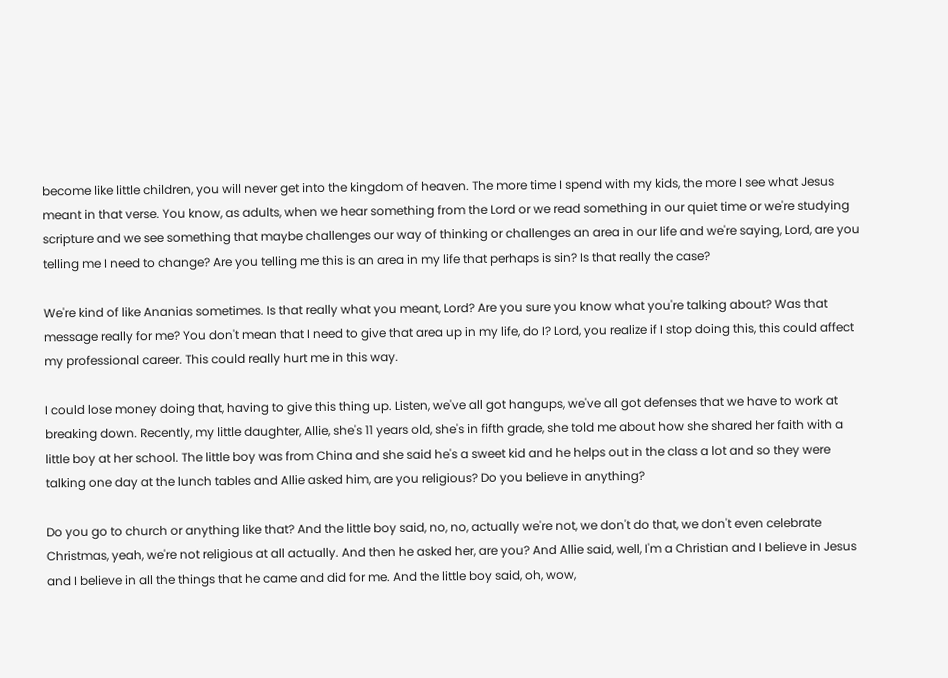become like little children, you will never get into the kingdom of heaven. The more time I spend with my kids, the more I see what Jesus meant in that verse. You know, as adults, when we hear something from the Lord or we read something in our quiet time or we're studying scripture and we see something that maybe challenges our way of thinking or challenges an area in our life and we're saying, Lord, are you telling me I need to change? Are you telling me this is an area in my life that perhaps is sin? Is that really the case?

We're kind of like Ananias sometimes. Is that really what you meant, Lord? Are you sure you know what you're talking about? Was that message really for me? You don't mean that I need to give that area up in my life, do I? Lord, you realize if I stop doing this, this could affect my professional career. This could really hurt me in this way.

I could lose money doing that, having to give this thing up. Listen, we've all got hangups, we've all got defenses that we have to work at breaking down. Recently, my little daughter, Allie, she's 11 years old, she's in fifth grade, she told me about how she shared her faith with a little boy at her school. The little boy was from China and she said he's a sweet kid and he helps out in the class a lot and so they were talking one day at the lunch tables and Allie asked him, are you religious? Do you believe in anything?

Do you go to church or anything like that? And the little boy said, no, no, actually we're not, we don't do that, we don't even celebrate Christmas, yeah, we're not religious at all actually. And then he asked her, are you? And Allie said, well, I'm a Christian and I believe in Jesus and I believe in all the things that he came and did for me. And the little boy said, oh, wow,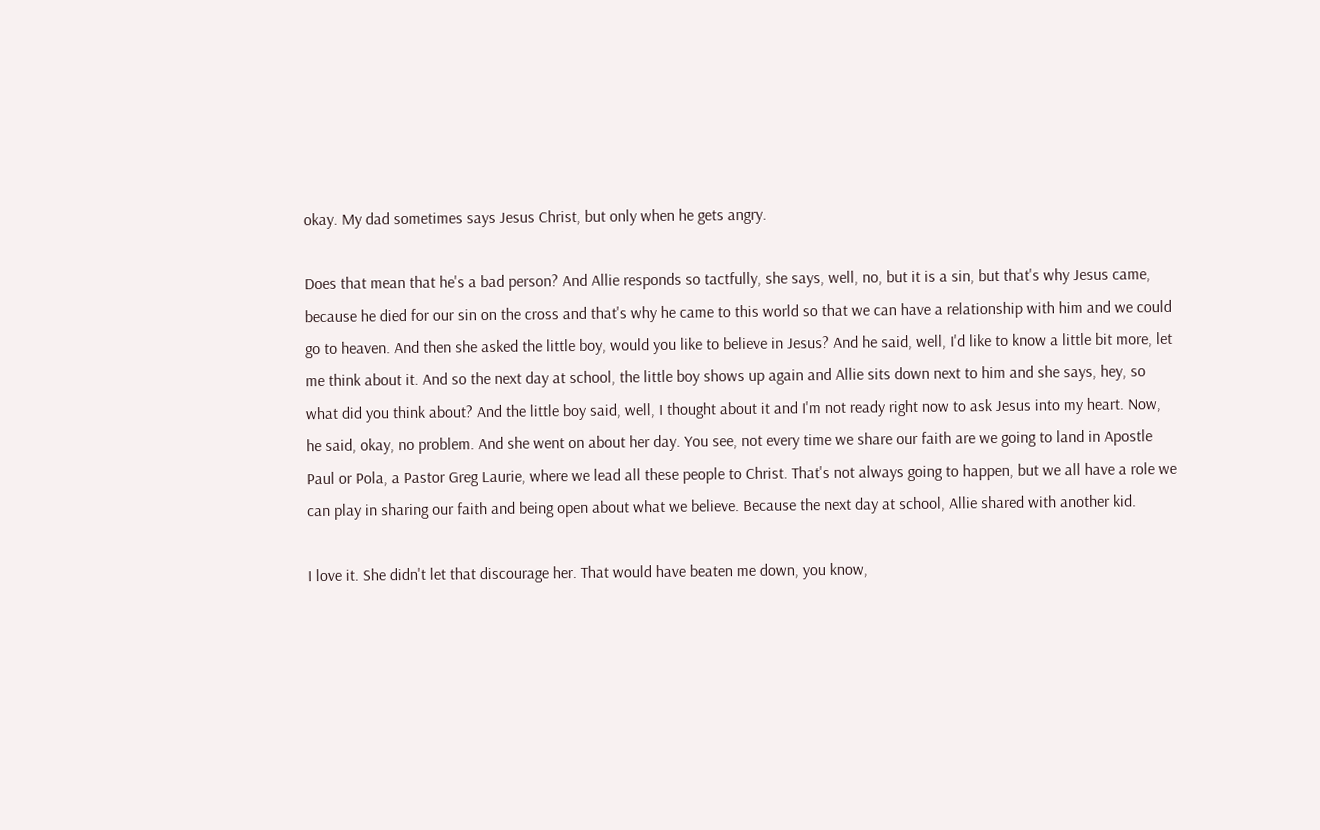okay. My dad sometimes says Jesus Christ, but only when he gets angry.

Does that mean that he's a bad person? And Allie responds so tactfully, she says, well, no, but it is a sin, but that's why Jesus came, because he died for our sin on the cross and that's why he came to this world so that we can have a relationship with him and we could go to heaven. And then she asked the little boy, would you like to believe in Jesus? And he said, well, I'd like to know a little bit more, let me think about it. And so the next day at school, the little boy shows up again and Allie sits down next to him and she says, hey, so what did you think about? And the little boy said, well, I thought about it and I'm not ready right now to ask Jesus into my heart. Now, he said, okay, no problem. And she went on about her day. You see, not every time we share our faith are we going to land in Apostle Paul or Pola, a Pastor Greg Laurie, where we lead all these people to Christ. That's not always going to happen, but we all have a role we can play in sharing our faith and being open about what we believe. Because the next day at school, Allie shared with another kid.

I love it. She didn't let that discourage her. That would have beaten me down, you know,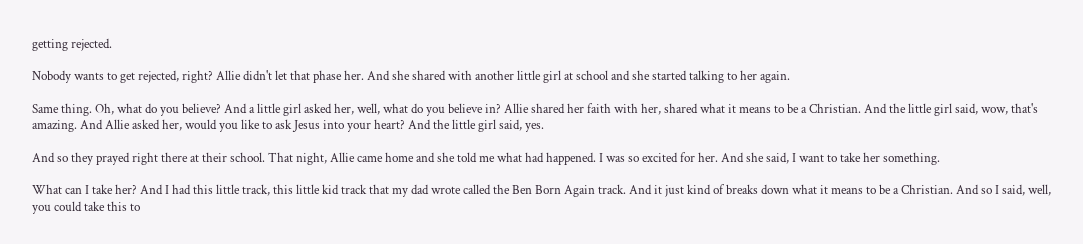getting rejected.

Nobody wants to get rejected, right? Allie didn't let that phase her. And she shared with another little girl at school and she started talking to her again.

Same thing. Oh, what do you believe? And a little girl asked her, well, what do you believe in? Allie shared her faith with her, shared what it means to be a Christian. And the little girl said, wow, that's amazing. And Allie asked her, would you like to ask Jesus into your heart? And the little girl said, yes.

And so they prayed right there at their school. That night, Allie came home and she told me what had happened. I was so excited for her. And she said, I want to take her something.

What can I take her? And I had this little track, this little kid track that my dad wrote called the Ben Born Again track. And it just kind of breaks down what it means to be a Christian. And so I said, well, you could take this to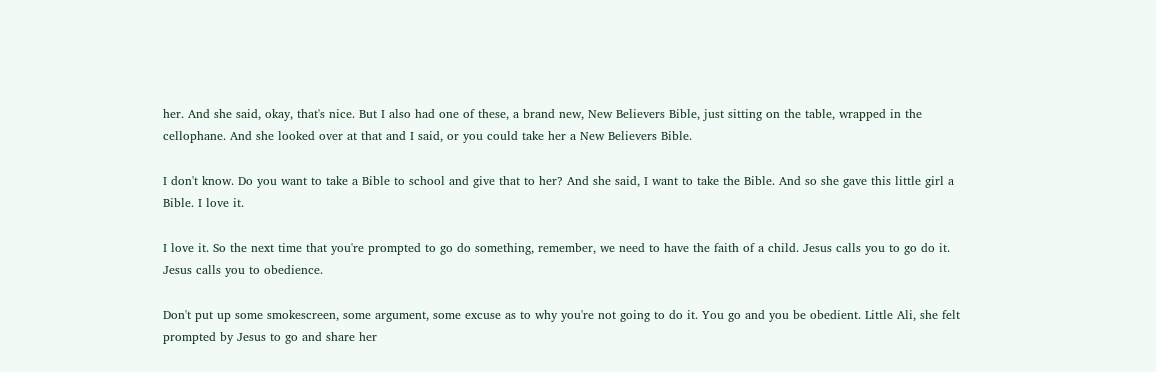her. And she said, okay, that's nice. But I also had one of these, a brand new, New Believers Bible, just sitting on the table, wrapped in the cellophane. And she looked over at that and I said, or you could take her a New Believers Bible.

I don't know. Do you want to take a Bible to school and give that to her? And she said, I want to take the Bible. And so she gave this little girl a Bible. I love it.

I love it. So the next time that you're prompted to go do something, remember, we need to have the faith of a child. Jesus calls you to go do it. Jesus calls you to obedience.

Don't put up some smokescreen, some argument, some excuse as to why you're not going to do it. You go and you be obedient. Little Ali, she felt prompted by Jesus to go and share her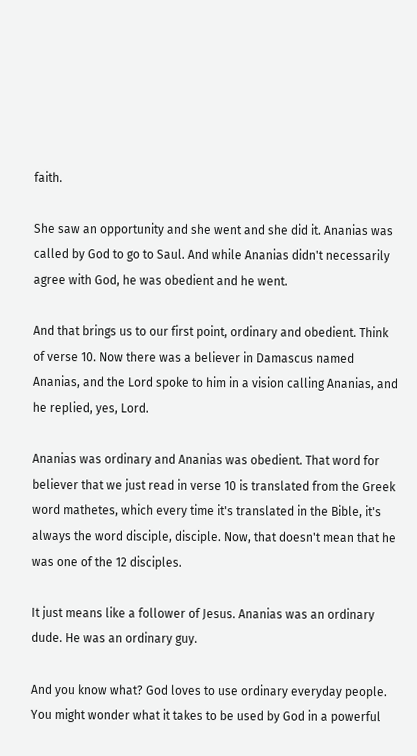faith.

She saw an opportunity and she went and she did it. Ananias was called by God to go to Saul. And while Ananias didn't necessarily agree with God, he was obedient and he went.

And that brings us to our first point, ordinary and obedient. Think of verse 10. Now there was a believer in Damascus named Ananias, and the Lord spoke to him in a vision calling Ananias, and he replied, yes, Lord.

Ananias was ordinary and Ananias was obedient. That word for believer that we just read in verse 10 is translated from the Greek word mathetes, which every time it's translated in the Bible, it's always the word disciple, disciple. Now, that doesn't mean that he was one of the 12 disciples.

It just means like a follower of Jesus. Ananias was an ordinary dude. He was an ordinary guy.

And you know what? God loves to use ordinary everyday people. You might wonder what it takes to be used by God in a powerful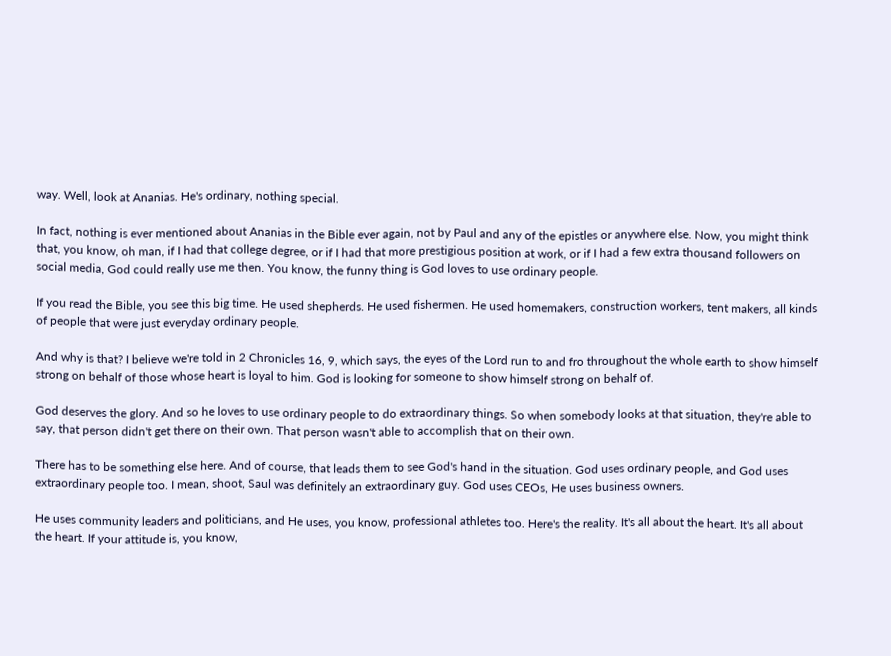way. Well, look at Ananias. He's ordinary, nothing special.

In fact, nothing is ever mentioned about Ananias in the Bible ever again, not by Paul and any of the epistles or anywhere else. Now, you might think that, you know, oh man, if I had that college degree, or if I had that more prestigious position at work, or if I had a few extra thousand followers on social media, God could really use me then. You know, the funny thing is God loves to use ordinary people.

If you read the Bible, you see this big time. He used shepherds. He used fishermen. He used homemakers, construction workers, tent makers, all kinds of people that were just everyday ordinary people.

And why is that? I believe we're told in 2 Chronicles 16, 9, which says, the eyes of the Lord run to and fro throughout the whole earth to show himself strong on behalf of those whose heart is loyal to him. God is looking for someone to show himself strong on behalf of.

God deserves the glory. And so he loves to use ordinary people to do extraordinary things. So when somebody looks at that situation, they're able to say, that person didn't get there on their own. That person wasn't able to accomplish that on their own.

There has to be something else here. And of course, that leads them to see God's hand in the situation. God uses ordinary people, and God uses extraordinary people too. I mean, shoot, Saul was definitely an extraordinary guy. God uses CEOs, He uses business owners.

He uses community leaders and politicians, and He uses, you know, professional athletes too. Here's the reality. It's all about the heart. It's all about the heart. If your attitude is, you know,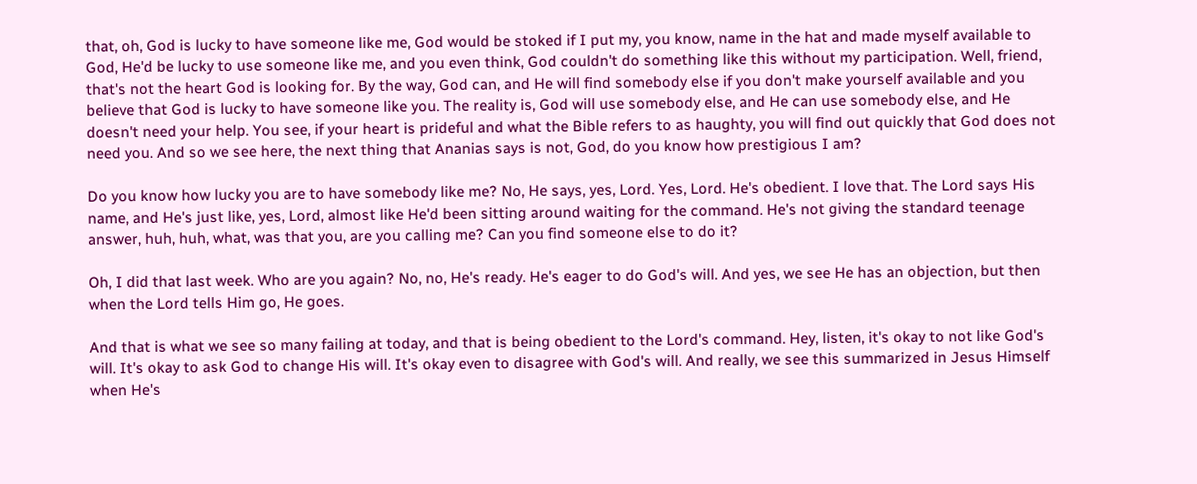that, oh, God is lucky to have someone like me, God would be stoked if I put my, you know, name in the hat and made myself available to God, He'd be lucky to use someone like me, and you even think, God couldn't do something like this without my participation. Well, friend, that's not the heart God is looking for. By the way, God can, and He will find somebody else if you don't make yourself available and you believe that God is lucky to have someone like you. The reality is, God will use somebody else, and He can use somebody else, and He doesn't need your help. You see, if your heart is prideful and what the Bible refers to as haughty, you will find out quickly that God does not need you. And so we see here, the next thing that Ananias says is not, God, do you know how prestigious I am?

Do you know how lucky you are to have somebody like me? No, He says, yes, Lord. Yes, Lord. He's obedient. I love that. The Lord says His name, and He's just like, yes, Lord, almost like He'd been sitting around waiting for the command. He's not giving the standard teenage answer, huh, huh, what, was that you, are you calling me? Can you find someone else to do it?

Oh, I did that last week. Who are you again? No, no, He's ready. He's eager to do God's will. And yes, we see He has an objection, but then when the Lord tells Him go, He goes.

And that is what we see so many failing at today, and that is being obedient to the Lord's command. Hey, listen, it's okay to not like God's will. It's okay to ask God to change His will. It's okay even to disagree with God's will. And really, we see this summarized in Jesus Himself when He's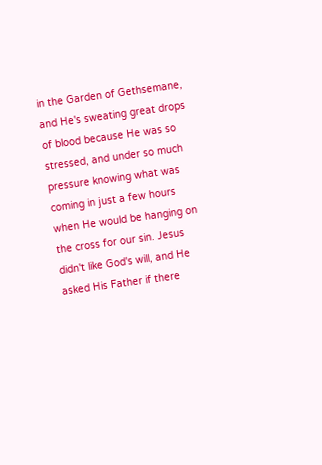in the Garden of Gethsemane, and He's sweating great drops of blood because He was so stressed, and under so much pressure knowing what was coming in just a few hours when He would be hanging on the cross for our sin. Jesus didn't like God's will, and He asked His Father if there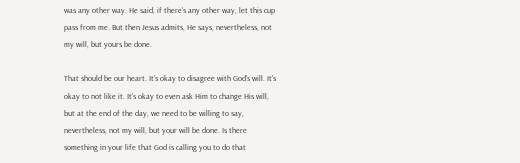was any other way. He said, if there's any other way, let this cup pass from me. But then Jesus admits, He says, nevertheless, not my will, but yours be done.

That should be our heart. It's okay to disagree with God's will. It's okay to not like it. It's okay to even ask Him to change His will, but at the end of the day, we need to be willing to say, nevertheless, not my will, but your will be done. Is there something in your life that God is calling you to do that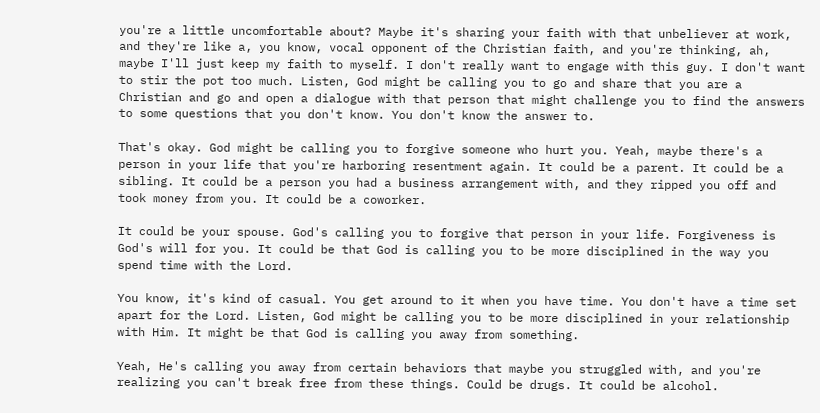you're a little uncomfortable about? Maybe it's sharing your faith with that unbeliever at work, and they're like a, you know, vocal opponent of the Christian faith, and you're thinking, ah, maybe I'll just keep my faith to myself. I don't really want to engage with this guy. I don't want to stir the pot too much. Listen, God might be calling you to go and share that you are a Christian and go and open a dialogue with that person that might challenge you to find the answers to some questions that you don't know. You don't know the answer to.

That's okay. God might be calling you to forgive someone who hurt you. Yeah, maybe there's a person in your life that you're harboring resentment again. It could be a parent. It could be a sibling. It could be a person you had a business arrangement with, and they ripped you off and took money from you. It could be a coworker.

It could be your spouse. God's calling you to forgive that person in your life. Forgiveness is God's will for you. It could be that God is calling you to be more disciplined in the way you spend time with the Lord.

You know, it's kind of casual. You get around to it when you have time. You don't have a time set apart for the Lord. Listen, God might be calling you to be more disciplined in your relationship with Him. It might be that God is calling you away from something.

Yeah, He's calling you away from certain behaviors that maybe you struggled with, and you're realizing you can't break free from these things. Could be drugs. It could be alcohol.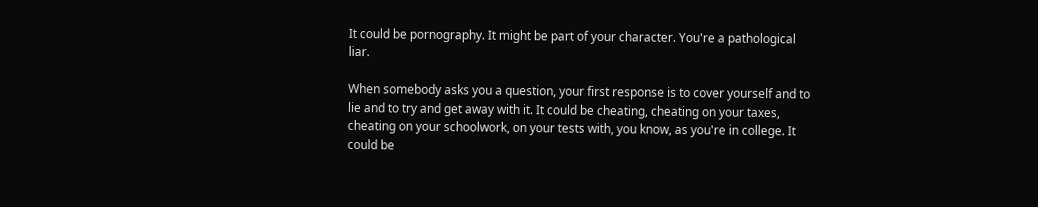It could be pornography. It might be part of your character. You're a pathological liar.

When somebody asks you a question, your first response is to cover yourself and to lie and to try and get away with it. It could be cheating, cheating on your taxes, cheating on your schoolwork, on your tests with, you know, as you're in college. It could be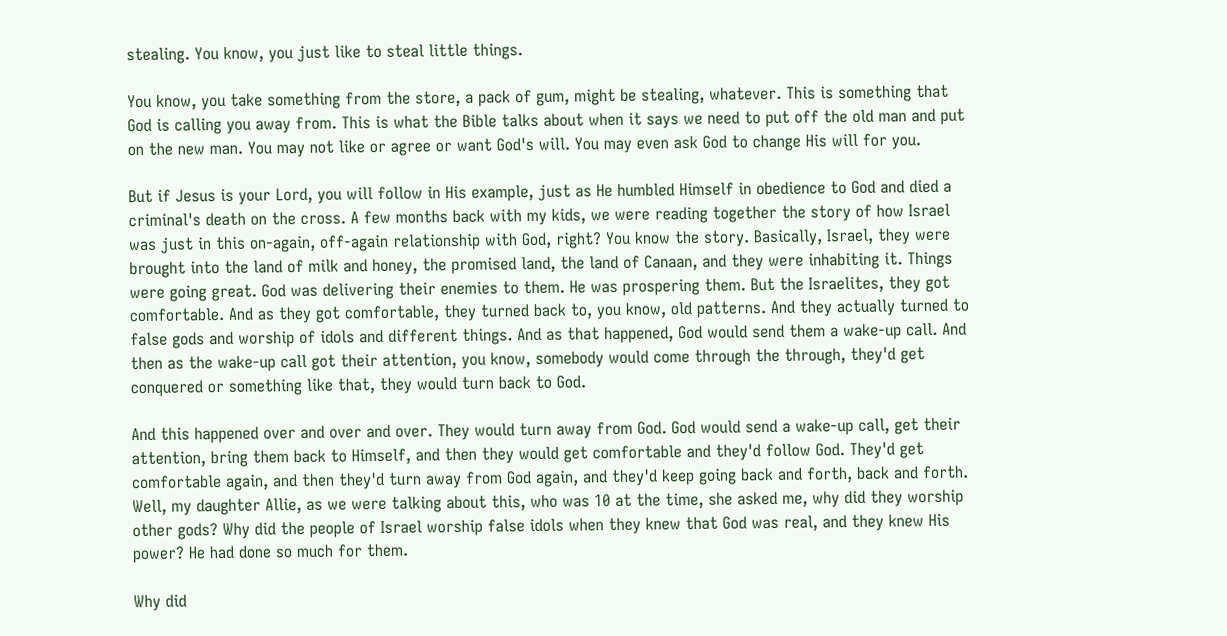stealing. You know, you just like to steal little things.

You know, you take something from the store, a pack of gum, might be stealing, whatever. This is something that God is calling you away from. This is what the Bible talks about when it says we need to put off the old man and put on the new man. You may not like or agree or want God's will. You may even ask God to change His will for you.

But if Jesus is your Lord, you will follow in His example, just as He humbled Himself in obedience to God and died a criminal's death on the cross. A few months back with my kids, we were reading together the story of how Israel was just in this on-again, off-again relationship with God, right? You know the story. Basically, Israel, they were brought into the land of milk and honey, the promised land, the land of Canaan, and they were inhabiting it. Things were going great. God was delivering their enemies to them. He was prospering them. But the Israelites, they got comfortable. And as they got comfortable, they turned back to, you know, old patterns. And they actually turned to false gods and worship of idols and different things. And as that happened, God would send them a wake-up call. And then as the wake-up call got their attention, you know, somebody would come through the through, they'd get conquered or something like that, they would turn back to God.

And this happened over and over and over. They would turn away from God. God would send a wake-up call, get their attention, bring them back to Himself, and then they would get comfortable and they'd follow God. They'd get comfortable again, and then they'd turn away from God again, and they'd keep going back and forth, back and forth. Well, my daughter Allie, as we were talking about this, who was 10 at the time, she asked me, why did they worship other gods? Why did the people of Israel worship false idols when they knew that God was real, and they knew His power? He had done so much for them.

Why did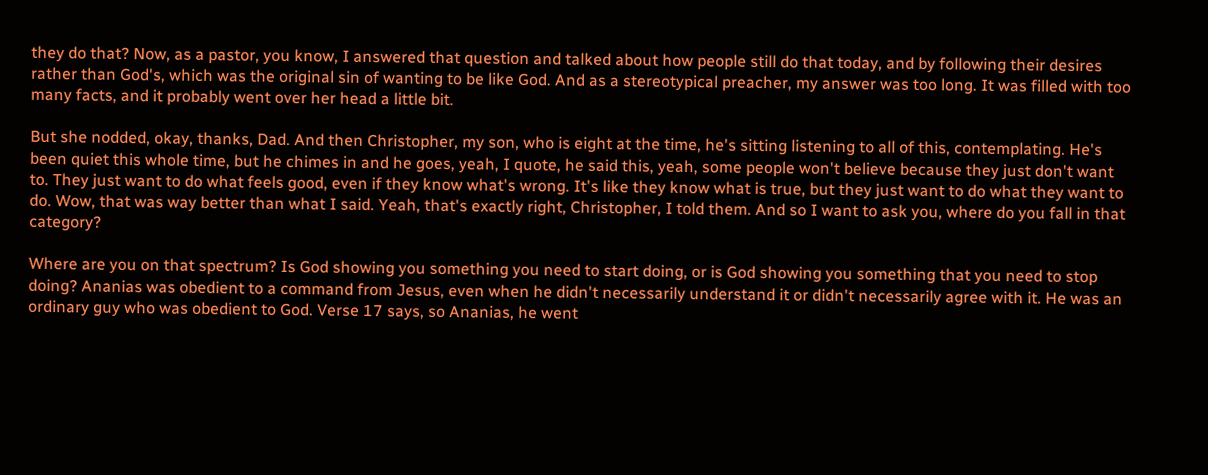they do that? Now, as a pastor, you know, I answered that question and talked about how people still do that today, and by following their desires rather than God's, which was the original sin of wanting to be like God. And as a stereotypical preacher, my answer was too long. It was filled with too many facts, and it probably went over her head a little bit.

But she nodded, okay, thanks, Dad. And then Christopher, my son, who is eight at the time, he's sitting listening to all of this, contemplating. He's been quiet this whole time, but he chimes in and he goes, yeah, I quote, he said this, yeah, some people won't believe because they just don't want to. They just want to do what feels good, even if they know what's wrong. It's like they know what is true, but they just want to do what they want to do. Wow, that was way better than what I said. Yeah, that's exactly right, Christopher, I told them. And so I want to ask you, where do you fall in that category?

Where are you on that spectrum? Is God showing you something you need to start doing, or is God showing you something that you need to stop doing? Ananias was obedient to a command from Jesus, even when he didn't necessarily understand it or didn't necessarily agree with it. He was an ordinary guy who was obedient to God. Verse 17 says, so Ananias, he went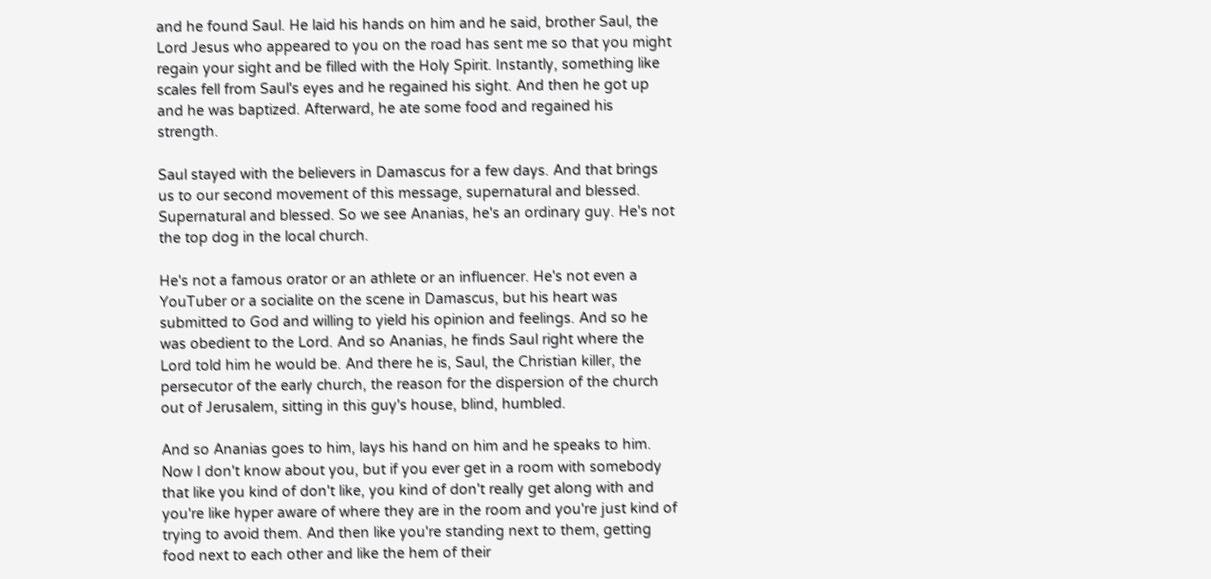and he found Saul. He laid his hands on him and he said, brother Saul, the Lord Jesus who appeared to you on the road has sent me so that you might regain your sight and be filled with the Holy Spirit. Instantly, something like scales fell from Saul's eyes and he regained his sight. And then he got up and he was baptized. Afterward, he ate some food and regained his strength.

Saul stayed with the believers in Damascus for a few days. And that brings us to our second movement of this message, supernatural and blessed. Supernatural and blessed. So we see Ananias, he's an ordinary guy. He's not the top dog in the local church.

He's not a famous orator or an athlete or an influencer. He's not even a YouTuber or a socialite on the scene in Damascus, but his heart was submitted to God and willing to yield his opinion and feelings. And so he was obedient to the Lord. And so Ananias, he finds Saul right where the Lord told him he would be. And there he is, Saul, the Christian killer, the persecutor of the early church, the reason for the dispersion of the church out of Jerusalem, sitting in this guy's house, blind, humbled.

And so Ananias goes to him, lays his hand on him and he speaks to him. Now I don't know about you, but if you ever get in a room with somebody that like you kind of don't like, you kind of don't really get along with and you're like hyper aware of where they are in the room and you're just kind of trying to avoid them. And then like you're standing next to them, getting food next to each other and like the hem of their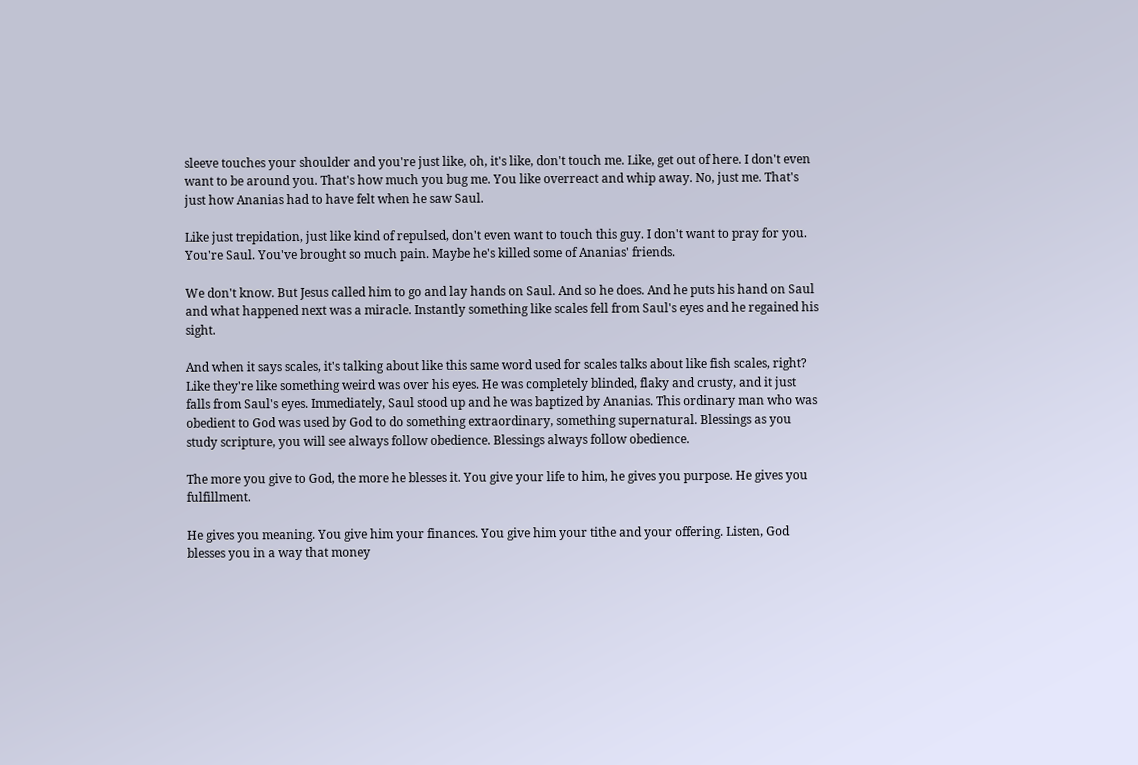sleeve touches your shoulder and you're just like, oh, it's like, don't touch me. Like, get out of here. I don't even want to be around you. That's how much you bug me. You like overreact and whip away. No, just me. That's just how Ananias had to have felt when he saw Saul.

Like just trepidation, just like kind of repulsed, don't even want to touch this guy. I don't want to pray for you. You're Saul. You've brought so much pain. Maybe he's killed some of Ananias' friends.

We don't know. But Jesus called him to go and lay hands on Saul. And so he does. And he puts his hand on Saul and what happened next was a miracle. Instantly something like scales fell from Saul's eyes and he regained his sight.

And when it says scales, it's talking about like this same word used for scales talks about like fish scales, right? Like they're like something weird was over his eyes. He was completely blinded, flaky and crusty, and it just falls from Saul's eyes. Immediately, Saul stood up and he was baptized by Ananias. This ordinary man who was obedient to God was used by God to do something extraordinary, something supernatural. Blessings as you study scripture, you will see always follow obedience. Blessings always follow obedience.

The more you give to God, the more he blesses it. You give your life to him, he gives you purpose. He gives you fulfillment.

He gives you meaning. You give him your finances. You give him your tithe and your offering. Listen, God blesses you in a way that money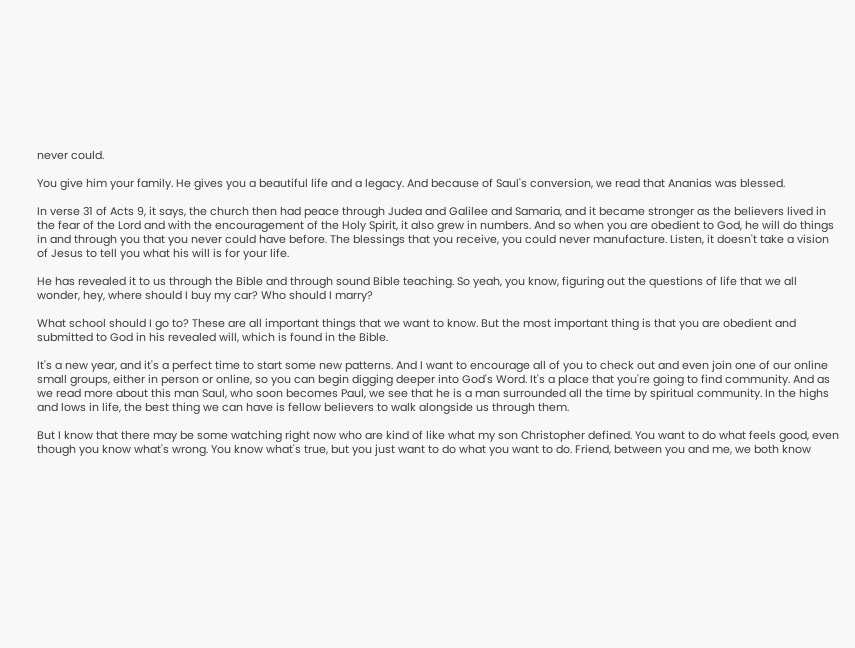never could.

You give him your family. He gives you a beautiful life and a legacy. And because of Saul's conversion, we read that Ananias was blessed.

In verse 31 of Acts 9, it says, the church then had peace through Judea and Galilee and Samaria, and it became stronger as the believers lived in the fear of the Lord and with the encouragement of the Holy Spirit, it also grew in numbers. And so when you are obedient to God, he will do things in and through you that you never could have before. The blessings that you receive, you could never manufacture. Listen, it doesn't take a vision of Jesus to tell you what his will is for your life.

He has revealed it to us through the Bible and through sound Bible teaching. So yeah, you know, figuring out the questions of life that we all wonder, hey, where should I buy my car? Who should I marry?

What school should I go to? These are all important things that we want to know. But the most important thing is that you are obedient and submitted to God in his revealed will, which is found in the Bible.

It's a new year, and it's a perfect time to start some new patterns. And I want to encourage all of you to check out and even join one of our online small groups, either in person or online, so you can begin digging deeper into God's Word. It's a place that you're going to find community. And as we read more about this man Saul, who soon becomes Paul, we see that he is a man surrounded all the time by spiritual community. In the highs and lows in life, the best thing we can have is fellow believers to walk alongside us through them.

But I know that there may be some watching right now who are kind of like what my son Christopher defined. You want to do what feels good, even though you know what's wrong. You know what's true, but you just want to do what you want to do. Friend, between you and me, we both know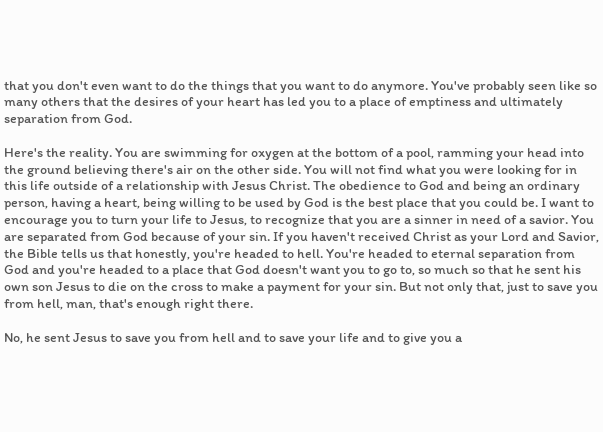that you don't even want to do the things that you want to do anymore. You've probably seen like so many others that the desires of your heart has led you to a place of emptiness and ultimately separation from God.

Here's the reality. You are swimming for oxygen at the bottom of a pool, ramming your head into the ground believing there's air on the other side. You will not find what you were looking for in this life outside of a relationship with Jesus Christ. The obedience to God and being an ordinary person, having a heart, being willing to be used by God is the best place that you could be. I want to encourage you to turn your life to Jesus, to recognize that you are a sinner in need of a savior. You are separated from God because of your sin. If you haven't received Christ as your Lord and Savior, the Bible tells us that honestly, you're headed to hell. You're headed to eternal separation from God and you're headed to a place that God doesn't want you to go to, so much so that he sent his own son Jesus to die on the cross to make a payment for your sin. But not only that, just to save you from hell, man, that's enough right there.

No, he sent Jesus to save you from hell and to save your life and to give you a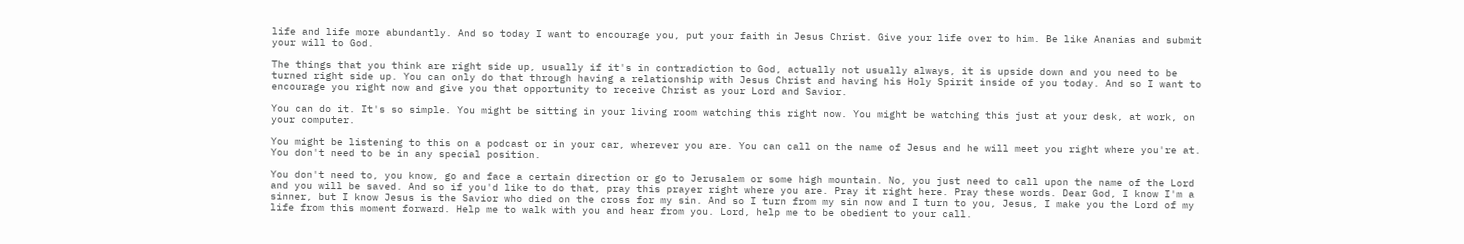life and life more abundantly. And so today I want to encourage you, put your faith in Jesus Christ. Give your life over to him. Be like Ananias and submit your will to God.

The things that you think are right side up, usually if it's in contradiction to God, actually not usually always, it is upside down and you need to be turned right side up. You can only do that through having a relationship with Jesus Christ and having his Holy Spirit inside of you today. And so I want to encourage you right now and give you that opportunity to receive Christ as your Lord and Savior.

You can do it. It's so simple. You might be sitting in your living room watching this right now. You might be watching this just at your desk, at work, on your computer.

You might be listening to this on a podcast or in your car, wherever you are. You can call on the name of Jesus and he will meet you right where you're at. You don't need to be in any special position.

You don't need to, you know, go and face a certain direction or go to Jerusalem or some high mountain. No, you just need to call upon the name of the Lord and you will be saved. And so if you'd like to do that, pray this prayer right where you are. Pray it right here. Pray these words. Dear God, I know I'm a sinner, but I know Jesus is the Savior who died on the cross for my sin. And so I turn from my sin now and I turn to you, Jesus, I make you the Lord of my life from this moment forward. Help me to walk with you and hear from you. Lord, help me to be obedient to your call.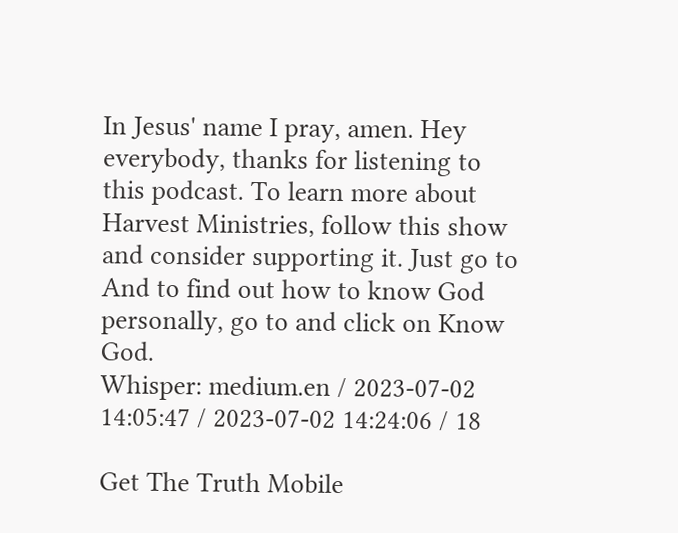In Jesus' name I pray, amen. Hey everybody, thanks for listening to this podcast. To learn more about Harvest Ministries, follow this show and consider supporting it. Just go to And to find out how to know God personally, go to and click on Know God.
Whisper: medium.en / 2023-07-02 14:05:47 / 2023-07-02 14:24:06 / 18

Get The Truth Mobile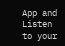App and Listen to your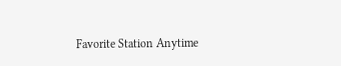Favorite Station Anytime